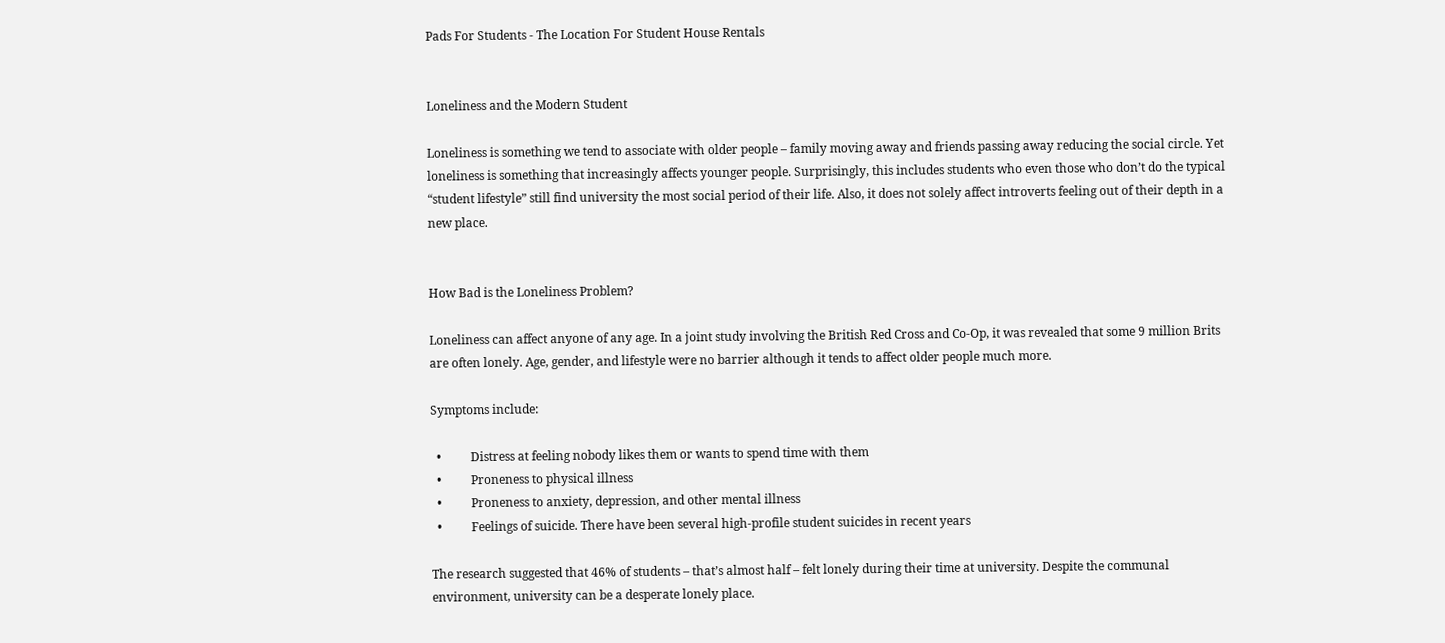Pads For Students - The Location For Student House Rentals


Loneliness and the Modern Student

Loneliness is something we tend to associate with older people – family moving away and friends passing away reducing the social circle. Yet loneliness is something that increasingly affects younger people. Surprisingly, this includes students who even those who don’t do the typical “student lifestyle” still find university the most social period of their life. Also, it does not solely affect introverts feeling out of their depth in a new place.


How Bad is the Loneliness Problem?

Loneliness can affect anyone of any age. In a joint study involving the British Red Cross and Co-Op, it was revealed that some 9 million Brits are often lonely. Age, gender, and lifestyle were no barrier although it tends to affect older people much more.

Symptoms include:

  •          Distress at feeling nobody likes them or wants to spend time with them
  •          Proneness to physical illness
  •          Proneness to anxiety, depression, and other mental illness
  •          Feelings of suicide. There have been several high-profile student suicides in recent years

The research suggested that 46% of students – that’s almost half – felt lonely during their time at university. Despite the communal environment, university can be a desperate lonely place.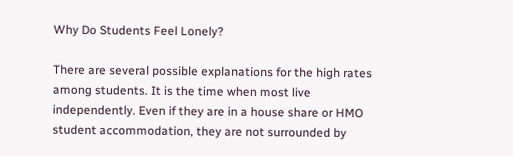Why Do Students Feel Lonely?

There are several possible explanations for the high rates among students. It is the time when most live independently. Even if they are in a house share or HMO student accommodation, they are not surrounded by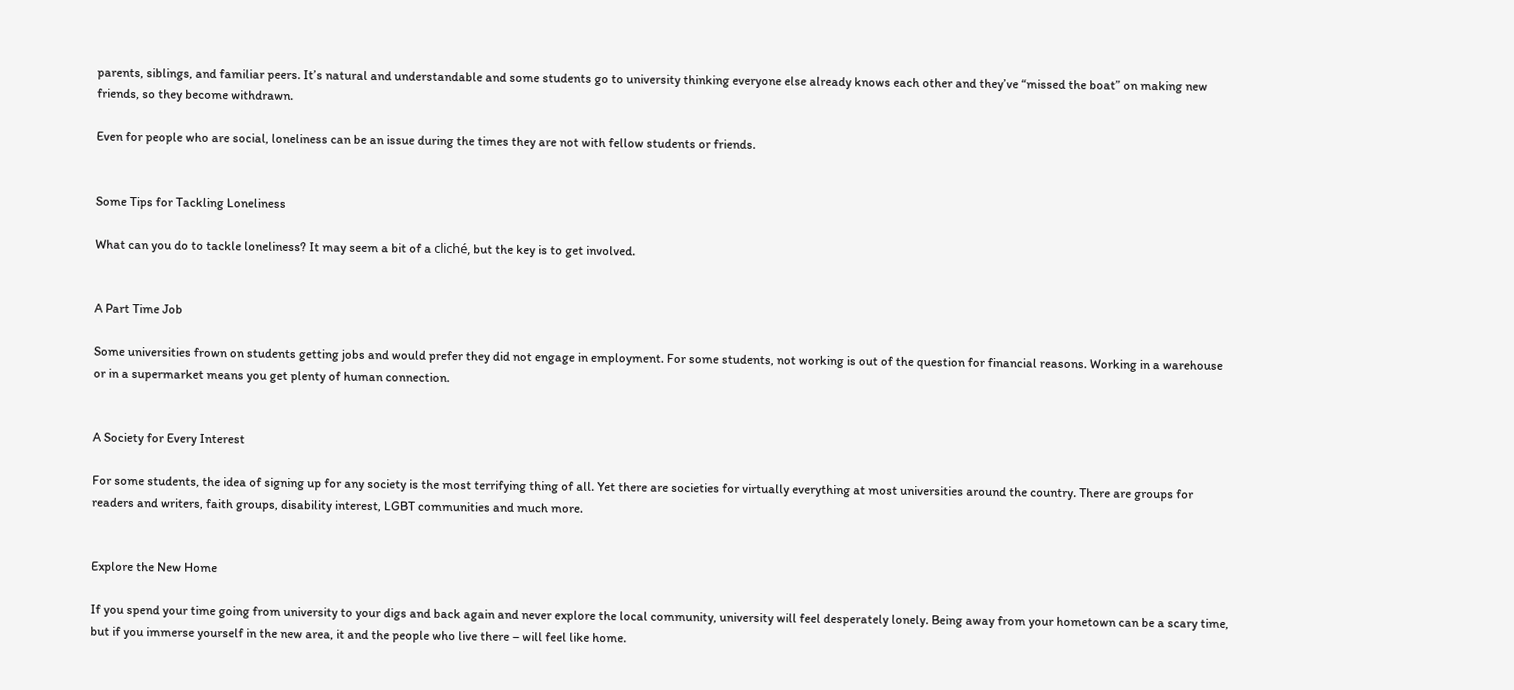parents, siblings, and familiar peers. It’s natural and understandable and some students go to university thinking everyone else already knows each other and they’ve “missed the boat” on making new friends, so they become withdrawn.

Even for people who are social, loneliness can be an issue during the times they are not with fellow students or friends.


Some Tips for Tackling Loneliness

What can you do to tackle loneliness? It may seem a bit of a cliché, but the key is to get involved.


A Part Time Job

Some universities frown on students getting jobs and would prefer they did not engage in employment. For some students, not working is out of the question for financial reasons. Working in a warehouse or in a supermarket means you get plenty of human connection.


A Society for Every Interest

For some students, the idea of signing up for any society is the most terrifying thing of all. Yet there are societies for virtually everything at most universities around the country. There are groups for readers and writers, faith groups, disability interest, LGBT communities and much more.


Explore the New Home

If you spend your time going from university to your digs and back again and never explore the local community, university will feel desperately lonely. Being away from your hometown can be a scary time, but if you immerse yourself in the new area, it and the people who live there – will feel like home.